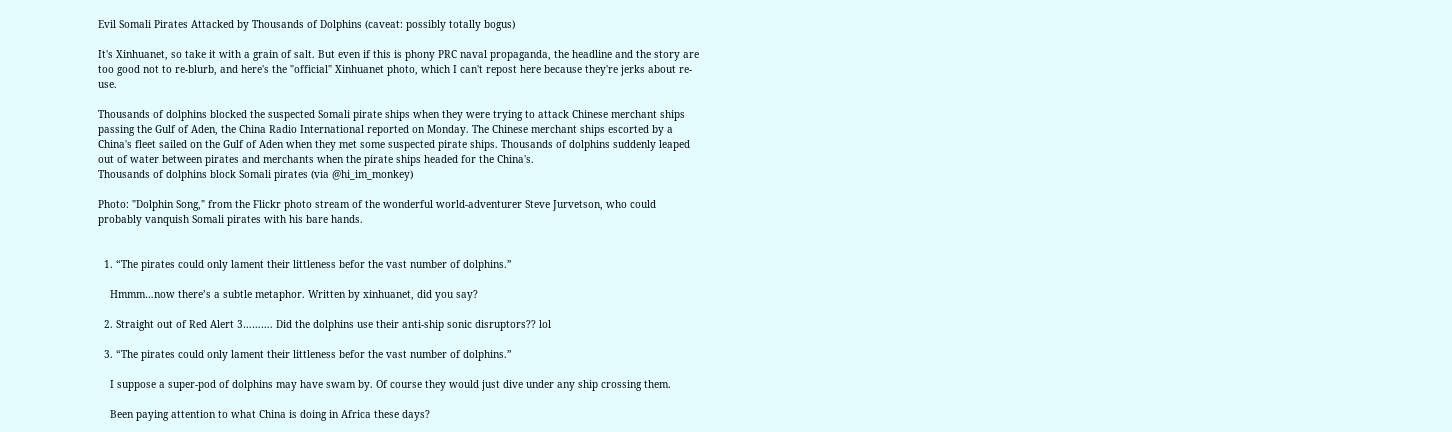Evil Somali Pirates Attacked by Thousands of Dolphins (caveat: possibly totally bogus)

It's Xinhuanet, so take it with a grain of salt. But even if this is phony PRC naval propaganda, the headline and the story are too good not to re-blurb, and here's the "official" Xinhuanet photo, which I can't repost here because they're jerks about re-use.

Thousands of dolphins blocked the suspected Somali pirate ships when they were trying to attack Chinese merchant ships passing the Gulf of Aden, the China Radio International reported on Monday. The Chinese merchant ships escorted by a China's fleet sailed on the Gulf of Aden when they met some suspected pirate ships. Thousands of dolphins suddenly leaped out of water between pirates and merchants when the pirate ships headed for the China's.
Thousands of dolphins block Somali pirates (via @hi_im_monkey)

Photo: "Dolphin Song," from the Flickr photo stream of the wonderful world-adventurer Steve Jurvetson, who could probably vanquish Somali pirates with his bare hands.


  1. “The pirates could only lament their littleness befor the vast number of dolphins.”

    Hmmm…now there’s a subtle metaphor. Written by xinhuanet, did you say?

  2. Straight out of Red Alert 3………. Did the dolphins use their anti-ship sonic disruptors?? lol

  3. “The pirates could only lament their littleness befor the vast number of dolphins.”

    I suppose a super-pod of dolphins may have swam by. Of course they would just dive under any ship crossing them.

    Been paying attention to what China is doing in Africa these days?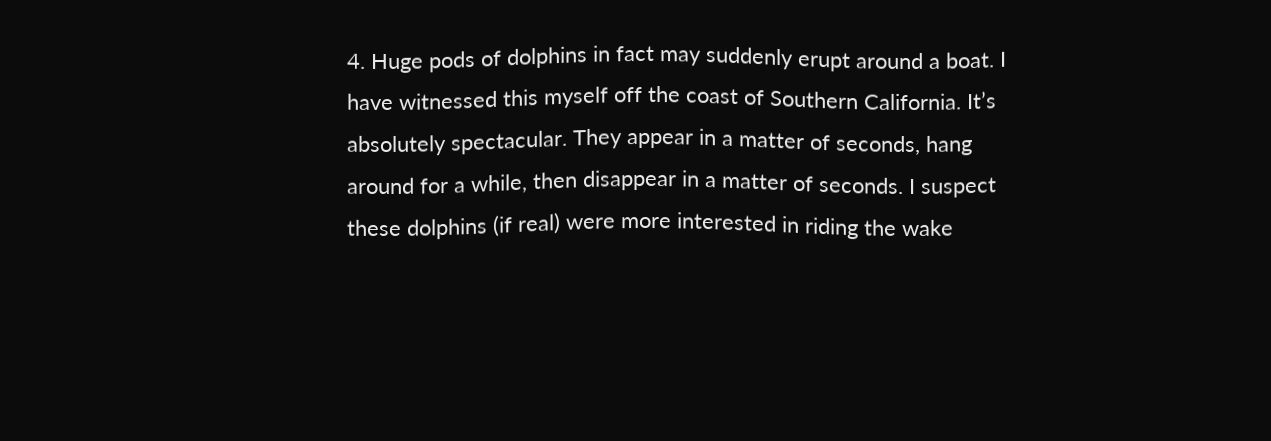4. Huge pods of dolphins in fact may suddenly erupt around a boat. I have witnessed this myself off the coast of Southern California. It’s absolutely spectacular. They appear in a matter of seconds, hang around for a while, then disappear in a matter of seconds. I suspect these dolphins (if real) were more interested in riding the wake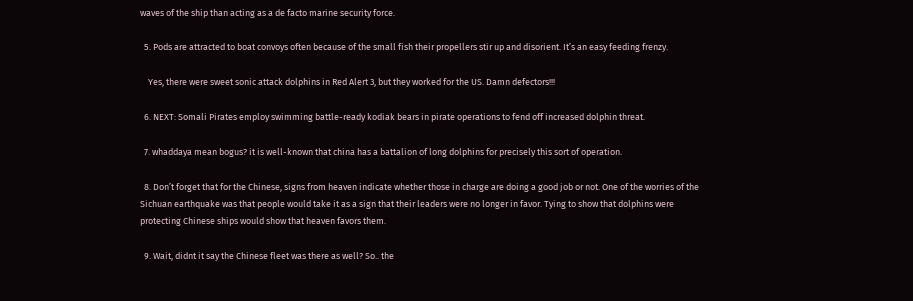waves of the ship than acting as a de facto marine security force.

  5. Pods are attracted to boat convoys often because of the small fish their propellers stir up and disorient. It’s an easy feeding frenzy.

    Yes, there were sweet sonic attack dolphins in Red Alert 3, but they worked for the US. Damn defectors!!!

  6. NEXT: Somali Pirates employ swimming battle-ready kodiak bears in pirate operations to fend off increased dolphin threat.

  7. whaddaya mean bogus? it is well-known that china has a battalion of long dolphins for precisely this sort of operation.

  8. Don’t forget that for the Chinese, signs from heaven indicate whether those in charge are doing a good job or not. One of the worries of the Sichuan earthquake was that people would take it as a sign that their leaders were no longer in favor. Tying to show that dolphins were protecting Chinese ships would show that heaven favors them.

  9. Wait, didnt it say the Chinese fleet was there as well? So.. the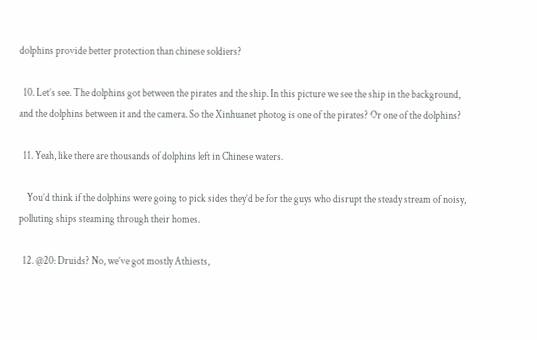dolphins provide better protection than chinese soldiers?

  10. Let’s see. The dolphins got between the pirates and the ship. In this picture we see the ship in the background, and the dolphins between it and the camera. So the Xinhuanet photog is one of the pirates? Or one of the dolphins?

  11. Yeah, like there are thousands of dolphins left in Chinese waters.

    You’d think if the dolphins were going to pick sides they’d be for the guys who disrupt the steady stream of noisy, polluting ships steaming through their homes.

  12. @20: Druids? No, we’ve got mostly Athiests,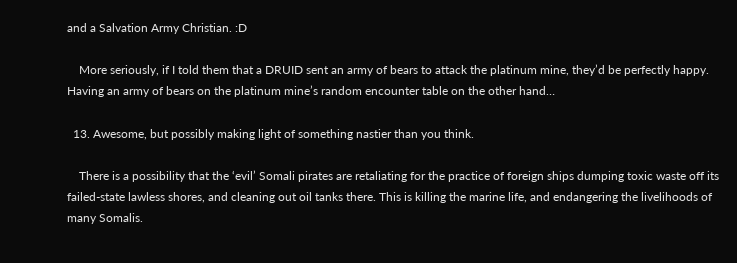and a Salvation Army Christian. :D

    More seriously, if I told them that a DRUID sent an army of bears to attack the platinum mine, they’d be perfectly happy. Having an army of bears on the platinum mine’s random encounter table on the other hand…

  13. Awesome, but possibly making light of something nastier than you think.

    There is a possibility that the ‘evil’ Somali pirates are retaliating for the practice of foreign ships dumping toxic waste off its failed-state lawless shores, and cleaning out oil tanks there. This is killing the marine life, and endangering the livelihoods of many Somalis.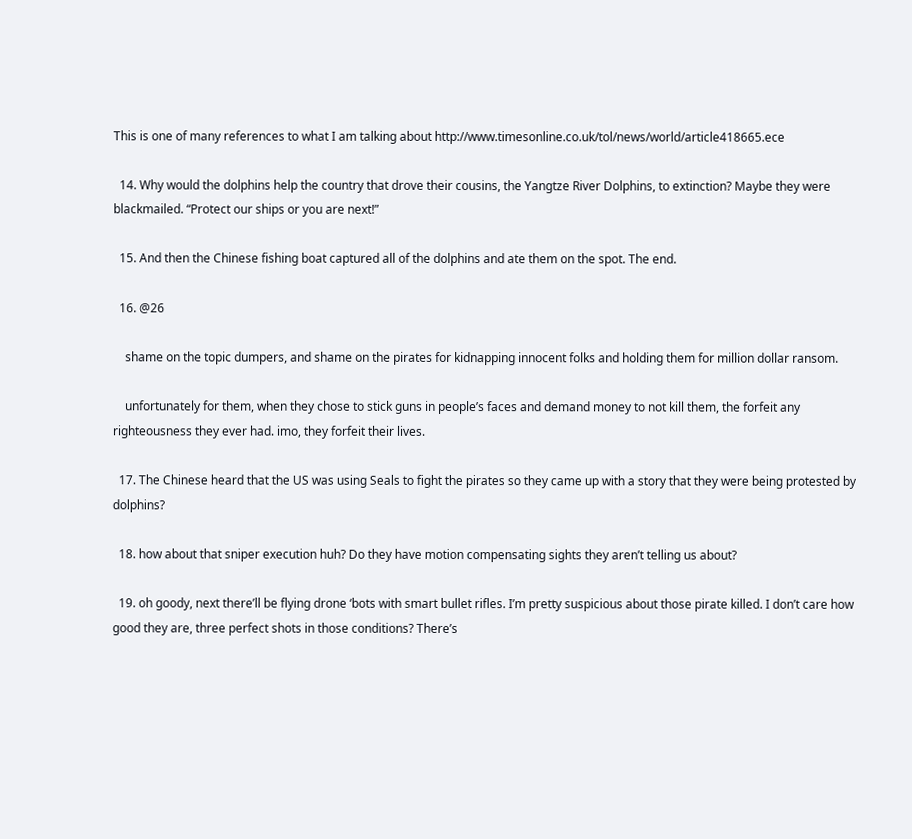This is one of many references to what I am talking about http://www.timesonline.co.uk/tol/news/world/article418665.ece

  14. Why would the dolphins help the country that drove their cousins, the Yangtze River Dolphins, to extinction? Maybe they were blackmailed. “Protect our ships or you are next!”

  15. And then the Chinese fishing boat captured all of the dolphins and ate them on the spot. The end.

  16. @26

    shame on the topic dumpers, and shame on the pirates for kidnapping innocent folks and holding them for million dollar ransom.

    unfortunately for them, when they chose to stick guns in people’s faces and demand money to not kill them, the forfeit any righteousness they ever had. imo, they forfeit their lives.

  17. The Chinese heard that the US was using Seals to fight the pirates so they came up with a story that they were being protested by dolphins?

  18. how about that sniper execution huh? Do they have motion compensating sights they aren’t telling us about?

  19. oh goody, next there’ll be flying drone ‘bots with smart bullet rifles. I’m pretty suspicious about those pirate killed. I don’t care how good they are, three perfect shots in those conditions? There’s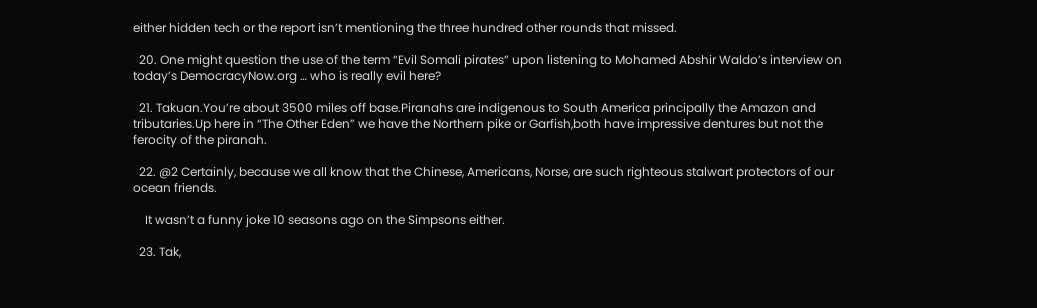either hidden tech or the report isn’t mentioning the three hundred other rounds that missed.

  20. One might question the use of the term “Evil Somali pirates” upon listening to Mohamed Abshir Waldo’s interview on today’s DemocracyNow.org … who is really evil here?

  21. Takuan.You’re about 3500 miles off base.Piranahs are indigenous to South America principally the Amazon and tributaries.Up here in “The Other Eden” we have the Northern pike or Garfish,both have impressive dentures but not the ferocity of the piranah.

  22. @2 Certainly, because we all know that the Chinese, Americans, Norse, are such righteous stalwart protectors of our ocean friends.

    It wasn’t a funny joke 10 seasons ago on the Simpsons either.

  23. Tak,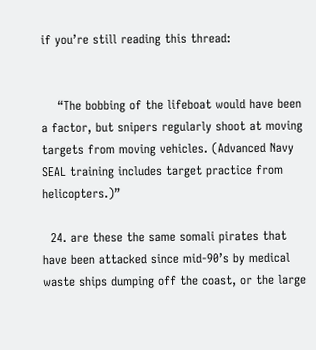if you’re still reading this thread:


    “The bobbing of the lifeboat would have been a factor, but snipers regularly shoot at moving targets from moving vehicles. (Advanced Navy SEAL training includes target practice from helicopters.)”

  24. are these the same somali pirates that have been attacked since mid-90’s by medical waste ships dumping off the coast, or the large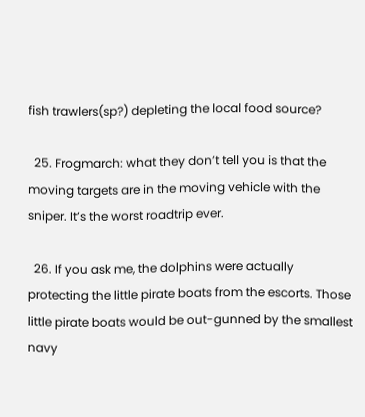fish trawlers(sp?) depleting the local food source?

  25. Frogmarch: what they don’t tell you is that the moving targets are in the moving vehicle with the sniper. It’s the worst roadtrip ever.

  26. If you ask me, the dolphins were actually protecting the little pirate boats from the escorts. Those little pirate boats would be out-gunned by the smallest navy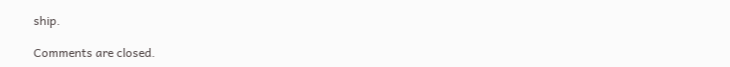ship.

Comments are closed.